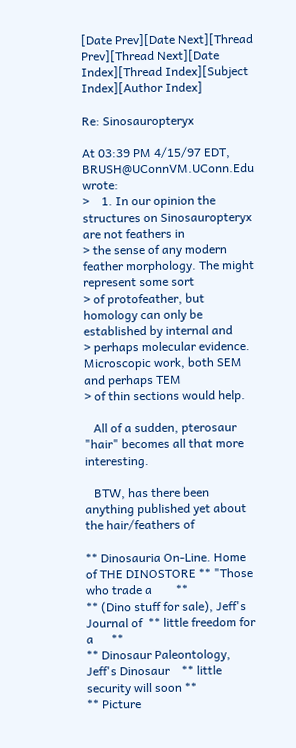[Date Prev][Date Next][Thread Prev][Thread Next][Date Index][Thread Index][Subject Index][Author Index]

Re: Sinosauropteryx

At 03:39 PM 4/15/97 EDT, BRUSH@UConnVM.UConn.Edu wrote:
>    1. In our opinion the structures on Sinosauropteryx are not feathers in
> the sense of any modern feather morphology. The might represent some sort
> of protofeather, but homology can only be established by internal and
> perhaps molecular evidence. Microscopic work, both SEM and perhaps TEM
> of thin sections would help.

   All of a sudden, pterosaur "hair" becomes all that more interesting.

   BTW, has there been anything published yet about the hair/feathers of

** Dinosauria On-Line. Home of THE DINOSTORE ** "Those who trade a        **
** (Dino stuff for sale), Jeff's Journal of  ** little freedom for a      **
** Dinosaur Paleontology, Jeff's Dinosaur    ** little security will soon **
** Picture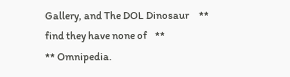Gallery, and The DOL Dinosaur     ** find they have none of    **
** Omnipedia.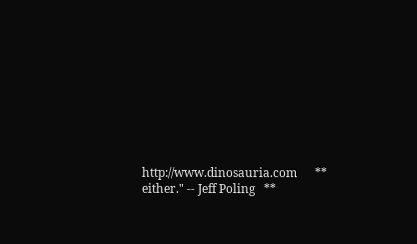http://www.dinosauria.com      ** either." -- Jeff Poling   **